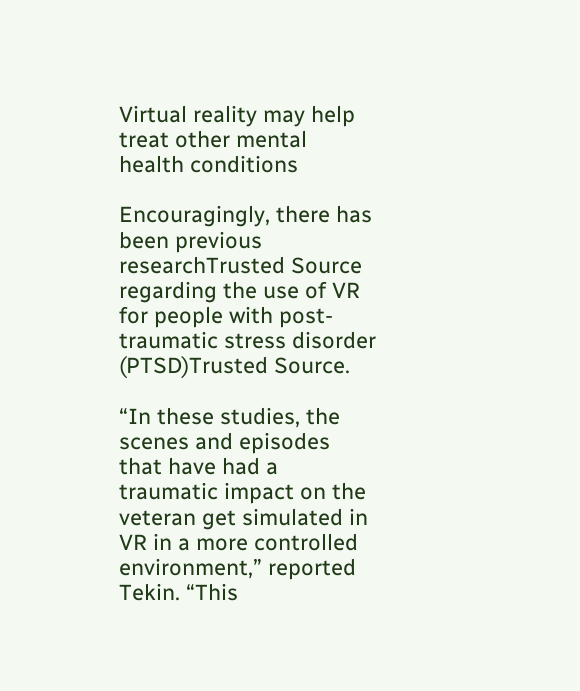Virtual reality may help treat other mental health conditions

Encouragingly, there has been previous researchTrusted Source regarding the use of VR for people with post-traumatic stress disorder (PTSD)Trusted Source.

“In these studies, the scenes and episodes that have had a traumatic impact on the veteran get simulated in VR in a more controlled environment,” reported Tekin. “This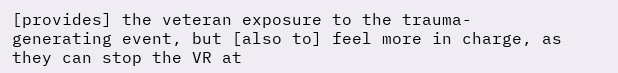[provides] the veteran exposure to the trauma-generating event, but [also to] feel more in charge, as they can stop the VR at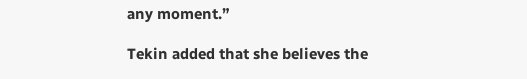any moment.”

Tekin added that she believes the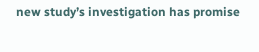new study’s investigation has promise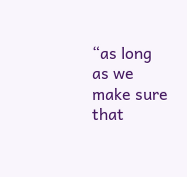“as long as we make sure that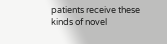patients receive these kinds of novel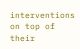interventions on top of their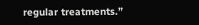regular treatments.”